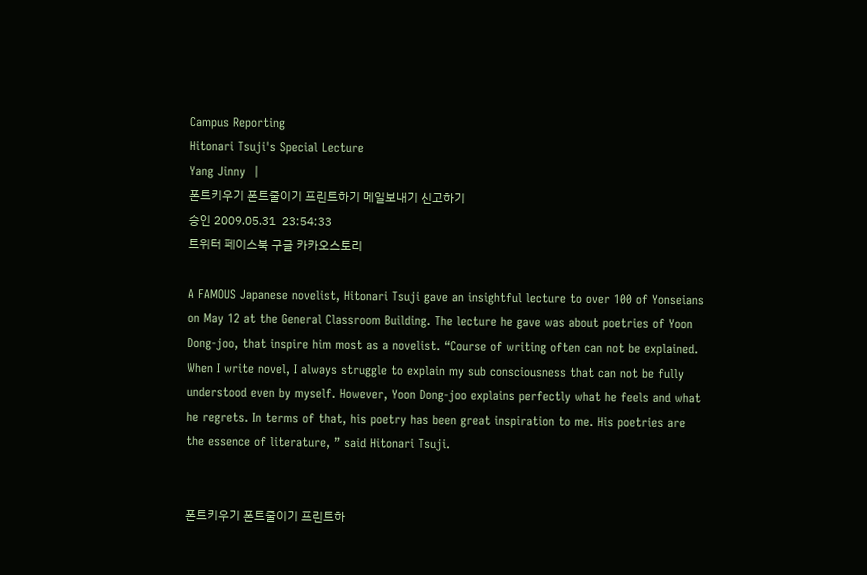Campus Reporting
Hitonari Tsuji's Special Lecture
Yang Jinny  |
폰트키우기 폰트줄이기 프린트하기 메일보내기 신고하기
승인 2009.05.31  23:54:33
트위터 페이스북 구글 카카오스토리

A FAMOUS Japanese novelist, Hitonari Tsuji gave an insightful lecture to over 100 of Yonseians on May 12 at the General Classroom Building. The lecture he gave was about poetries of Yoon Dong-joo, that inspire him most as a novelist. “Course of writing often can not be explained. When I write novel, I always struggle to explain my sub consciousness that can not be fully understood even by myself. However, Yoon Dong-joo explains perfectly what he feels and what he regrets. In terms of that, his poetry has been great inspiration to me. His poetries are the essence of literature, ” said Hitonari Tsuji.


폰트키우기 폰트줄이기 프린트하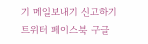기 메일보내기 신고하기
트위터 페이스북 구글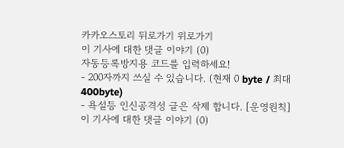카카오스토리 뒤로가기 위로가기
이 기사에 대한 댓글 이야기 (0)
자동등록방지용 코드를 입력하세요!
- 200자까지 쓰실 수 있습니다. (현재 0 byte / 최대 400byte)
- 욕설등 인신공격성 글은 삭제 합니다. [운영원칙]
이 기사에 대한 댓글 이야기 (0)